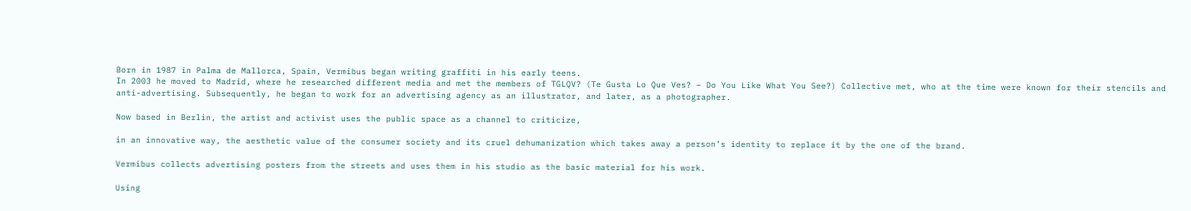Born in 1987 in Palma de Mallorca, Spain, Vermibus began writing graffiti in his early teens.
In 2003 he moved to Madrid, where he researched different media and met the members of TGLQV? (Te Gusta Lo Que Ves? – Do You Like What You See?) Collective met, who at the time were known for their stencils and anti-advertising. Subsequently, he began to work for an advertising agency as an illustrator, and later, as a photographer.

Now based in Berlin, the artist and activist uses the public space as a channel to criticize,

in an innovative way, the aesthetic value of the consumer society and its cruel dehumanization which takes away a person’s identity to replace it by the one of the brand.

Vermibus collects advertising posters from the streets and uses them in his studio as the basic material for his work.

Using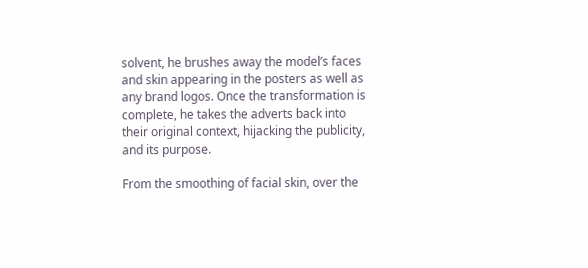solvent, he brushes away the model’s faces and skin appearing in the posters as well as any brand logos. Once the transformation is complete, he takes the adverts back into their original context, hijacking the publicity, and its purpose.

From the smoothing of facial skin, over the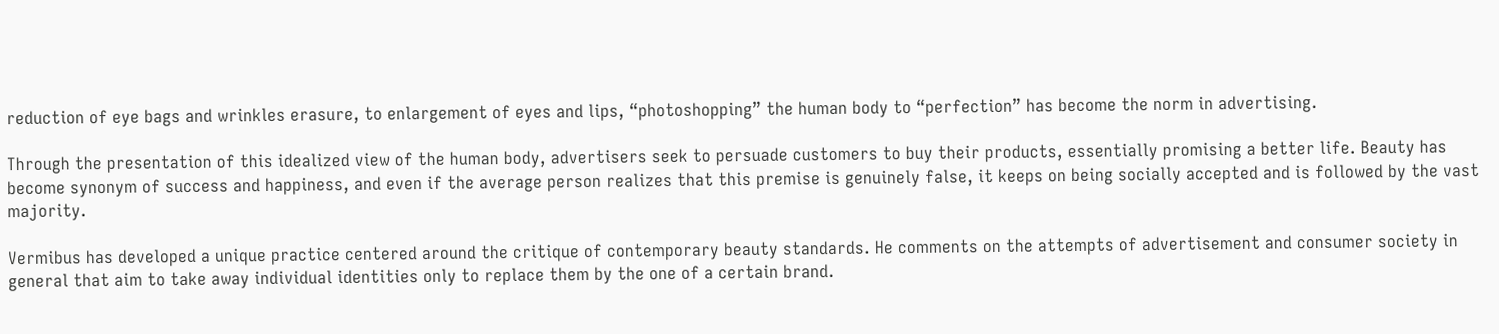reduction of eye bags and wrinkles erasure, to enlargement of eyes and lips, “photoshopping” the human body to “perfection” has become the norm in advertising.

Through the presentation of this idealized view of the human body, advertisers seek to persuade customers to buy their products, essentially promising a better life. Beauty has become synonym of success and happiness, and even if the average person realizes that this premise is genuinely false, it keeps on being socially accepted and is followed by the vast majority.

Vermibus has developed a unique practice centered around the critique of contemporary beauty standards. He comments on the attempts of advertisement and consumer society in general that aim to take away individual identities only to replace them by the one of a certain brand.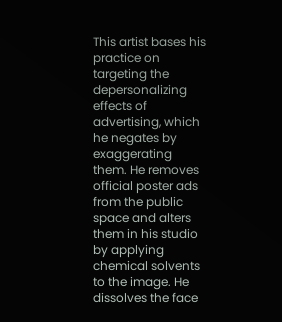This artist bases his practice on targeting the depersonalizing effects of advertising, which he negates by exaggerating them. He removes official poster ads from the public space and alters them in his studio by applying chemical solvents to the image. He dissolves the face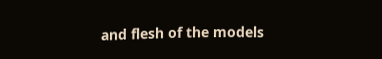and flesh of the models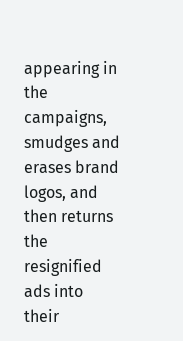appearing in the campaigns, smudges and erases brand logos, and then returns the resignified ads into their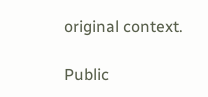original context.

Public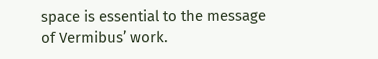space is essential to the message of Vermibus’ work.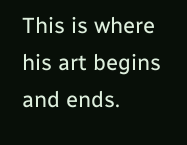This is where his art begins and ends.